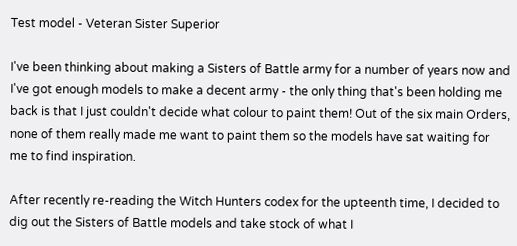Test model - Veteran Sister Superior

I've been thinking about making a Sisters of Battle army for a number of years now and I've got enough models to make a decent army - the only thing that's been holding me back is that I just couldn't decide what colour to paint them! Out of the six main Orders, none of them really made me want to paint them so the models have sat waiting for me to find inspiration.

After recently re-reading the Witch Hunters codex for the upteenth time, I decided to dig out the Sisters of Battle models and take stock of what I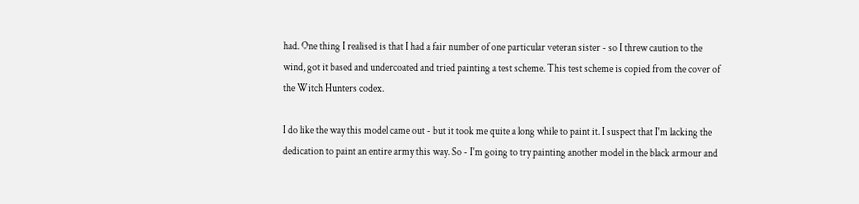had. One thing I realised is that I had a fair number of one particular veteran sister - so I threw caution to the wind, got it based and undercoated and tried painting a test scheme. This test scheme is copied from the cover of the Witch Hunters codex.

I do like the way this model came out - but it took me quite a long while to paint it. I suspect that I'm lacking the dedication to paint an entire army this way. So - I'm going to try painting another model in the black armour and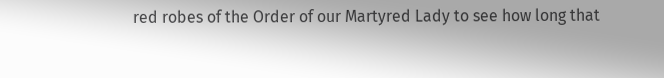red robes of the Order of our Martyred Lady to see how long that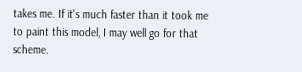takes me. If it's much faster than it took me to paint this model, I may well go for that scheme.